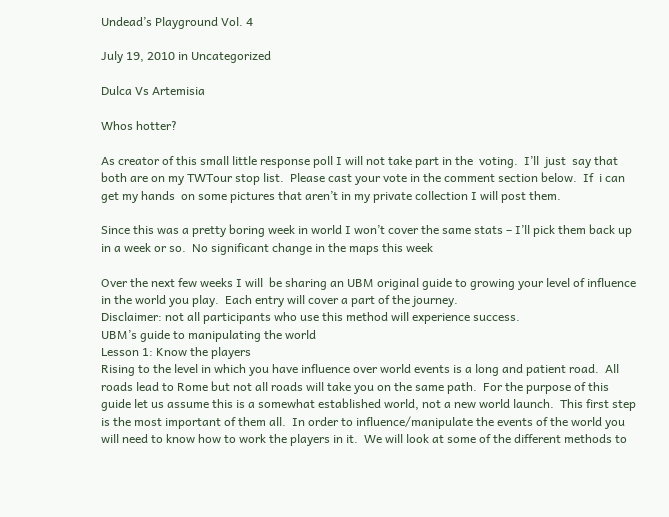Undead’s Playground Vol. 4

July 19, 2010 in Uncategorized

Dulca Vs Artemisia

Whos hotter?

As creator of this small little response poll I will not take part in the  voting.  I’ll  just  say that both are on my TWTour stop list.  Please cast your vote in the comment section below.  If  i can get my hands  on some pictures that aren’t in my private collection I will post them.

Since this was a pretty boring week in world I won’t cover the same stats – I’ll pick them back up in a week or so.  No significant change in the maps this week

Over the next few weeks I will  be sharing an UBM original guide to growing your level of influence in the world you play.  Each entry will cover a part of the journey.
Disclaimer: not all participants who use this method will experience success.
UBM’s guide to manipulating the world
Lesson 1: Know the players
Rising to the level in which you have influence over world events is a long and patient road.  All roads lead to Rome but not all roads will take you on the same path.  For the purpose of this guide let us assume this is a somewhat established world, not a new world launch.  This first step is the most important of them all.  In order to influence/manipulate the events of the world you will need to know how to work the players in it.  We will look at some of the different methods to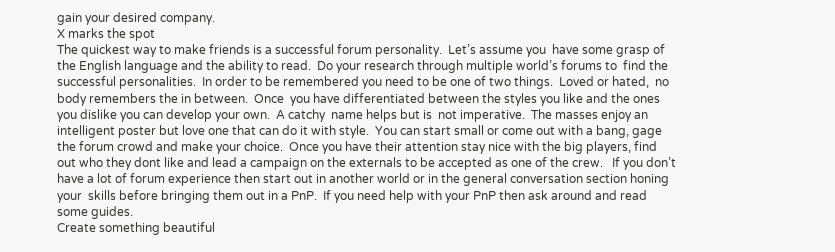gain your desired company.
X marks the spot
The quickest way to make friends is a successful forum personality.  Let’s assume you  have some grasp of the English language and the ability to read.  Do your research through multiple world’s forums to  find the successful personalities.  In order to be remembered you need to be one of two things.  Loved or hated,  no body remembers the in between.  Once  you have differentiated between the styles you like and the ones you dislike you can develop your own.  A catchy  name helps but is  not imperative.  The masses enjoy an intelligent poster but love one that can do it with style.  You can start small or come out with a bang, gage the forum crowd and make your choice.  Once you have their attention stay nice with the big players, find out who they dont like and lead a campaign on the externals to be accepted as one of the crew.   If you don’t have a lot of forum experience then start out in another world or in the general conversation section honing your  skills before bringing them out in a PnP.  If you need help with your PnP then ask around and read some guides.
Create something beautiful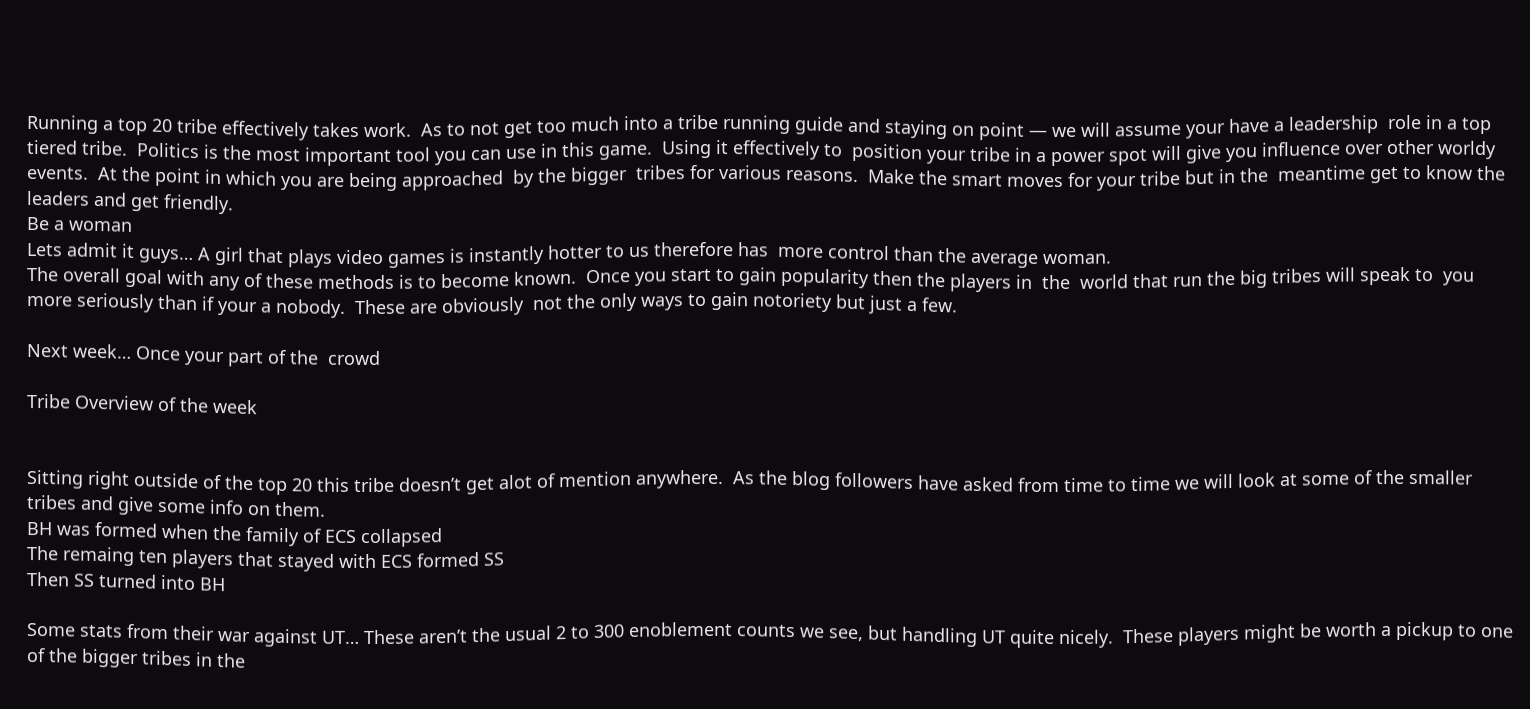Running a top 20 tribe effectively takes work.  As to not get too much into a tribe running guide and staying on point — we will assume your have a leadership  role in a top tiered tribe.  Politics is the most important tool you can use in this game.  Using it effectively to  position your tribe in a power spot will give you influence over other worldy events.  At the point in which you are being approached  by the bigger  tribes for various reasons.  Make the smart moves for your tribe but in the  meantime get to know the leaders and get friendly.
Be a woman
Lets admit it guys… A girl that plays video games is instantly hotter to us therefore has  more control than the average woman.
The overall goal with any of these methods is to become known.  Once you start to gain popularity then the players in  the  world that run the big tribes will speak to  you more seriously than if your a nobody.  These are obviously  not the only ways to gain notoriety but just a few.

Next week… Once your part of the  crowd

Tribe Overview of the week


Sitting right outside of the top 20 this tribe doesn’t get alot of mention anywhere.  As the blog followers have asked from time to time we will look at some of the smaller tribes and give some info on them.
BH was formed when the family of ECS collapsed
The remaing ten players that stayed with ECS formed SS
Then SS turned into BH

Some stats from their war against UT… These aren’t the usual 2 to 300 enoblement counts we see, but handling UT quite nicely.  These players might be worth a pickup to one of the bigger tribes in the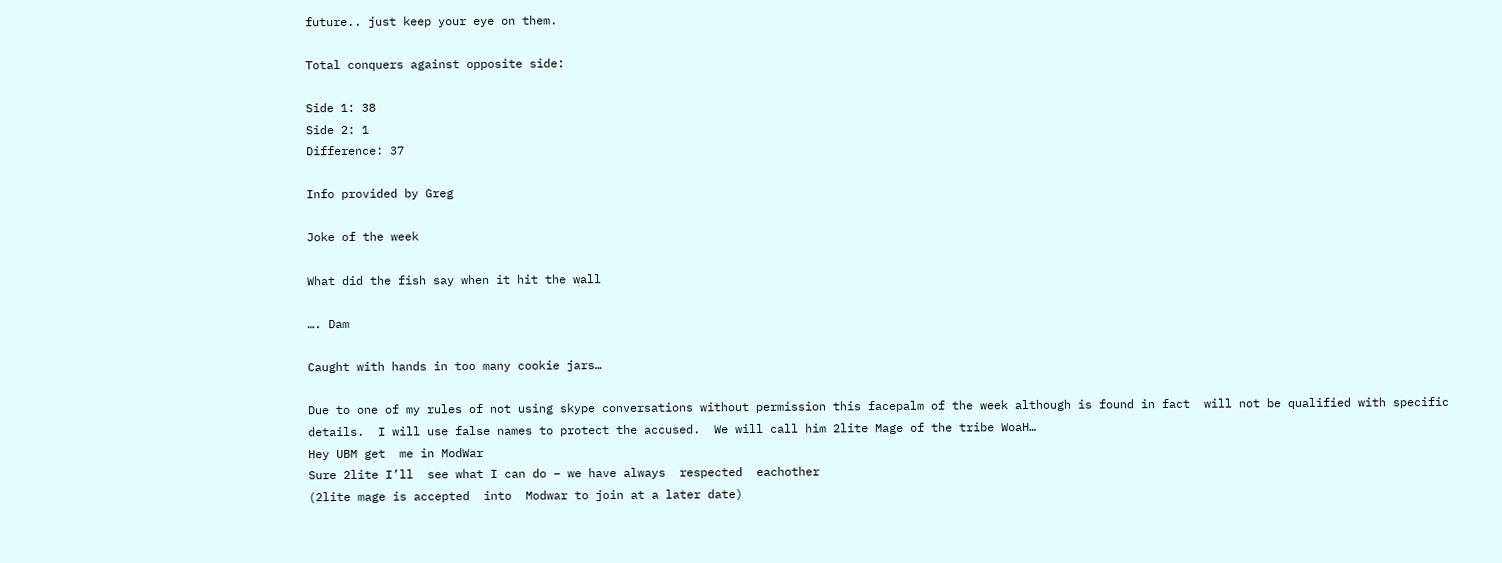future.. just keep your eye on them.

Total conquers against opposite side:

Side 1: 38
Side 2: 1
Difference: 37

Info provided by Greg

Joke of the week

What did the fish say when it hit the wall

…. Dam

Caught with hands in too many cookie jars…

Due to one of my rules of not using skype conversations without permission this facepalm of the week although is found in fact  will not be qualified with specific details.  I will use false names to protect the accused.  We will call him 2lite Mage of the tribe WoaH…
Hey UBM get  me in ModWar
Sure 2lite I’ll  see what I can do – we have always  respected  eachother
(2lite mage is accepted  into  Modwar to join at a later date)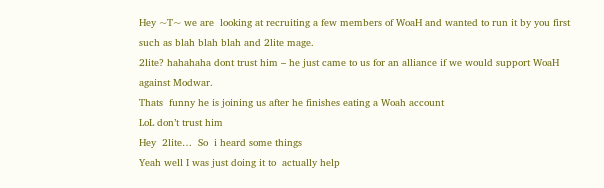Hey ~T~ we are  looking at recruiting a few members of WoaH and wanted to run it by you first such as blah blah blah and 2lite mage.
2lite? hahahaha dont trust him – he just came to us for an alliance if we would support WoaH against Modwar.
Thats  funny he is joining us after he finishes eating a Woah account
LoL don’t trust him
Hey  2lite…  So  i heard some things
Yeah well I was just doing it to  actually help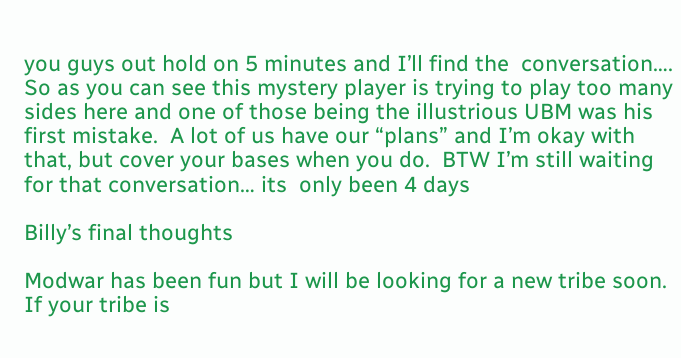you guys out hold on 5 minutes and I’ll find the  conversation….
So as you can see this mystery player is trying to play too many sides here and one of those being the illustrious UBM was his first mistake.  A lot of us have our “plans” and I’m okay with that, but cover your bases when you do.  BTW I’m still waiting for that conversation… its  only been 4 days

Billy’s final thoughts

Modwar has been fun but I will be looking for a new tribe soon.  If your tribe is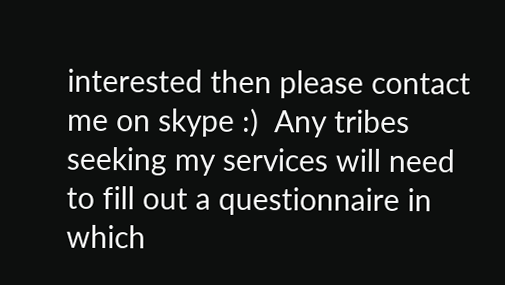interested then please contact me on skype :)  Any tribes seeking my services will need to fill out a questionnaire in which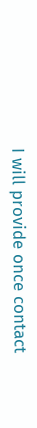I will provide once contact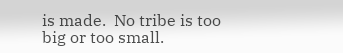is made.  No tribe is too big or too small.